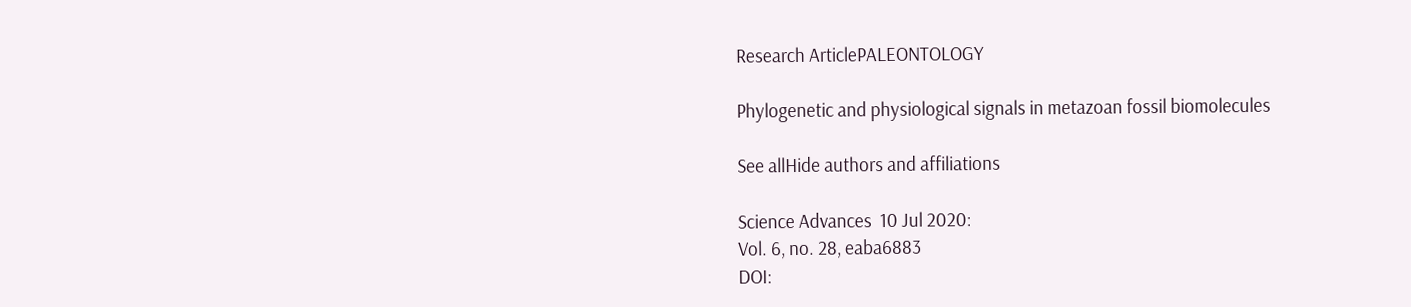Research ArticlePALEONTOLOGY

Phylogenetic and physiological signals in metazoan fossil biomolecules

See allHide authors and affiliations

Science Advances  10 Jul 2020:
Vol. 6, no. 28, eaba6883
DOI: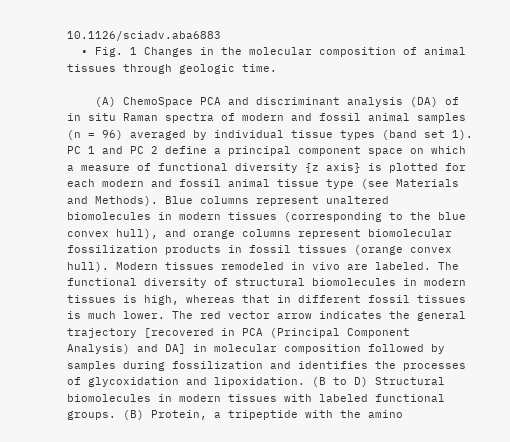10.1126/sciadv.aba6883
  • Fig. 1 Changes in the molecular composition of animal tissues through geologic time.

    (A) ChemoSpace PCA and discriminant analysis (DA) of in situ Raman spectra of modern and fossil animal samples (n = 96) averaged by individual tissue types (band set 1). PC 1 and PC 2 define a principal component space on which a measure of functional diversity {z axis} is plotted for each modern and fossil animal tissue type (see Materials and Methods). Blue columns represent unaltered biomolecules in modern tissues (corresponding to the blue convex hull), and orange columns represent biomolecular fossilization products in fossil tissues (orange convex hull). Modern tissues remodeled in vivo are labeled. The functional diversity of structural biomolecules in modern tissues is high, whereas that in different fossil tissues is much lower. The red vector arrow indicates the general trajectory [recovered in PCA (Principal Component Analysis) and DA] in molecular composition followed by samples during fossilization and identifies the processes of glycoxidation and lipoxidation. (B to D) Structural biomolecules in modern tissues with labeled functional groups. (B) Protein, a tripeptide with the amino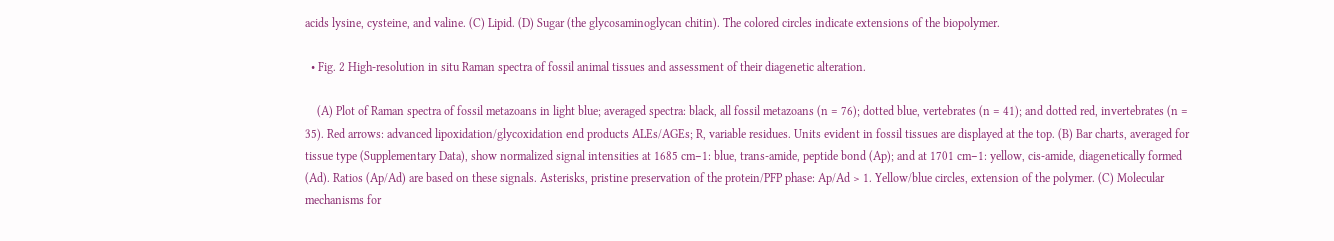acids lysine, cysteine, and valine. (C) Lipid. (D) Sugar (the glycosaminoglycan chitin). The colored circles indicate extensions of the biopolymer.

  • Fig. 2 High-resolution in situ Raman spectra of fossil animal tissues and assessment of their diagenetic alteration.

    (A) Plot of Raman spectra of fossil metazoans in light blue; averaged spectra: black, all fossil metazoans (n = 76); dotted blue, vertebrates (n = 41); and dotted red, invertebrates (n = 35). Red arrows: advanced lipoxidation/glycoxidation end products ALEs/AGEs; R, variable residues. Units evident in fossil tissues are displayed at the top. (B) Bar charts, averaged for tissue type (Supplementary Data), show normalized signal intensities at 1685 cm−1: blue, trans-amide, peptide bond (Ap); and at 1701 cm−1: yellow, cis-amide, diagenetically formed (Ad). Ratios (Ap/Ad) are based on these signals. Asterisks, pristine preservation of the protein/PFP phase: Ap/Ad > 1. Yellow/blue circles, extension of the polymer. (C) Molecular mechanisms for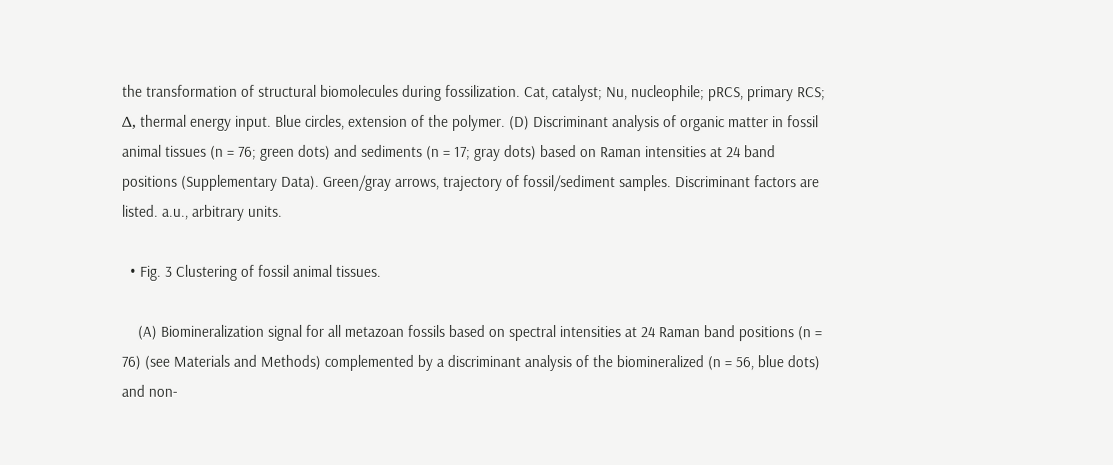the transformation of structural biomolecules during fossilization. Cat, catalyst; Nu, nucleophile; pRCS, primary RCS; Δ, thermal energy input. Blue circles, extension of the polymer. (D) Discriminant analysis of organic matter in fossil animal tissues (n = 76; green dots) and sediments (n = 17; gray dots) based on Raman intensities at 24 band positions (Supplementary Data). Green/gray arrows, trajectory of fossil/sediment samples. Discriminant factors are listed. a.u., arbitrary units.

  • Fig. 3 Clustering of fossil animal tissues.

    (A) Biomineralization signal for all metazoan fossils based on spectral intensities at 24 Raman band positions (n = 76) (see Materials and Methods) complemented by a discriminant analysis of the biomineralized (n = 56, blue dots) and non-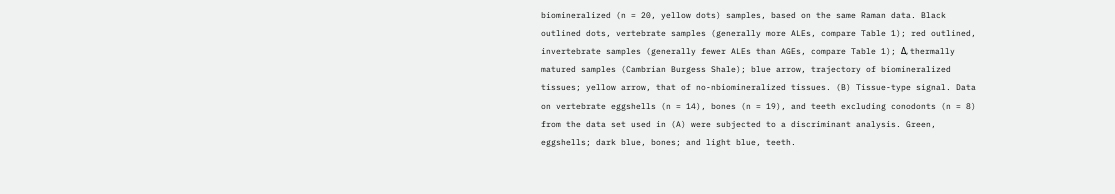biomineralized (n = 20, yellow dots) samples, based on the same Raman data. Black outlined dots, vertebrate samples (generally more ALEs, compare Table 1); red outlined, invertebrate samples (generally fewer ALEs than AGEs, compare Table 1); Δ, thermally matured samples (Cambrian Burgess Shale); blue arrow, trajectory of biomineralized tissues; yellow arrow, that of no-nbiomineralized tissues. (B) Tissue-type signal. Data on vertebrate eggshells (n = 14), bones (n = 19), and teeth excluding conodonts (n = 8) from the data set used in (A) were subjected to a discriminant analysis. Green, eggshells; dark blue, bones; and light blue, teeth.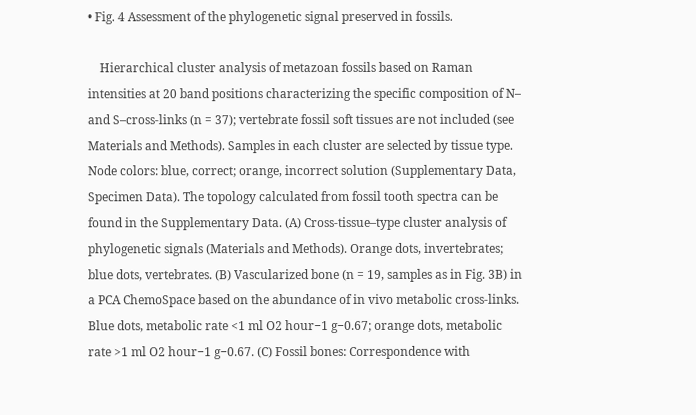• Fig. 4 Assessment of the phylogenetic signal preserved in fossils.

    Hierarchical cluster analysis of metazoan fossils based on Raman intensities at 20 band positions characterizing the specific composition of N– and S–cross-links (n = 37); vertebrate fossil soft tissues are not included (see Materials and Methods). Samples in each cluster are selected by tissue type. Node colors: blue, correct; orange, incorrect solution (Supplementary Data, Specimen Data). The topology calculated from fossil tooth spectra can be found in the Supplementary Data. (A) Cross-tissue–type cluster analysis of phylogenetic signals (Materials and Methods). Orange dots, invertebrates; blue dots, vertebrates. (B) Vascularized bone (n = 19, samples as in Fig. 3B) in a PCA ChemoSpace based on the abundance of in vivo metabolic cross-links. Blue dots, metabolic rate <1 ml O2 hour−1 g−0.67; orange dots, metabolic rate >1 ml O2 hour−1 g−0.67. (C) Fossil bones: Correspondence with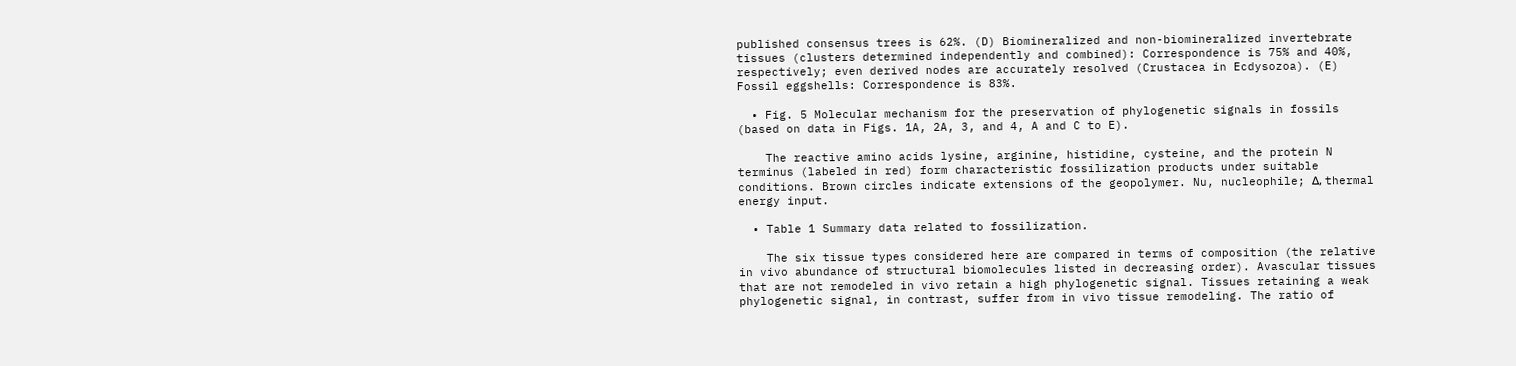published consensus trees is 62%. (D) Biomineralized and non-biomineralized invertebrate tissues (clusters determined independently and combined): Correspondence is 75% and 40%, respectively; even derived nodes are accurately resolved (Crustacea in Ecdysozoa). (E) Fossil eggshells: Correspondence is 83%.

  • Fig. 5 Molecular mechanism for the preservation of phylogenetic signals in fossils (based on data in Figs. 1A, 2A, 3, and 4, A and C to E).

    The reactive amino acids lysine, arginine, histidine, cysteine, and the protein N terminus (labeled in red) form characteristic fossilization products under suitable conditions. Brown circles indicate extensions of the geopolymer. Nu, nucleophile; Δ, thermal energy input.

  • Table 1 Summary data related to fossilization.

    The six tissue types considered here are compared in terms of composition (the relative in vivo abundance of structural biomolecules listed in decreasing order). Avascular tissues that are not remodeled in vivo retain a high phylogenetic signal. Tissues retaining a weak phylogenetic signal, in contrast, suffer from in vivo tissue remodeling. The ratio of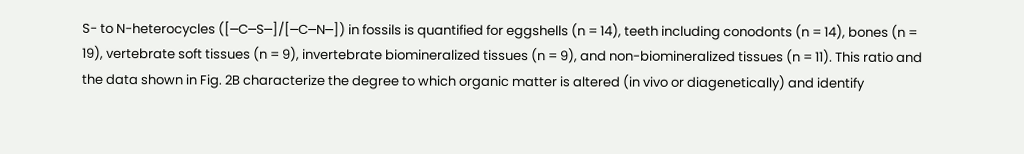S- to N-heterocycles ([─C─S─]/[─C─N─]) in fossils is quantified for eggshells (n = 14), teeth including conodonts (n = 14), bones (n = 19), vertebrate soft tissues (n = 9), invertebrate biomineralized tissues (n = 9), and non-biomineralized tissues (n = 11). This ratio and the data shown in Fig. 2B characterize the degree to which organic matter is altered (in vivo or diagenetically) and identify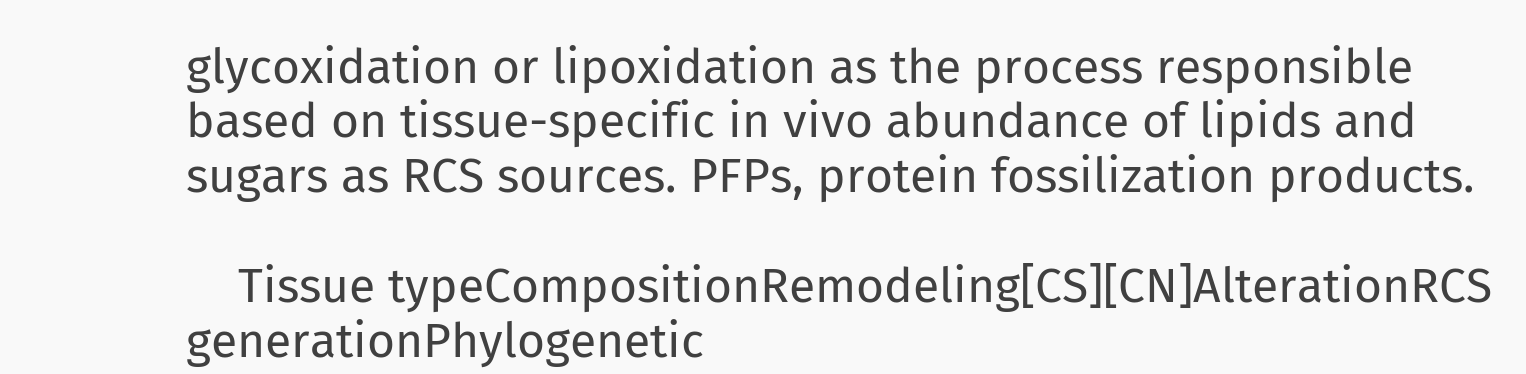glycoxidation or lipoxidation as the process responsible based on tissue-specific in vivo abundance of lipids and sugars as RCS sources. PFPs, protein fossilization products.

    Tissue typeCompositionRemodeling[CS][CN]AlterationRCS generationPhylogenetic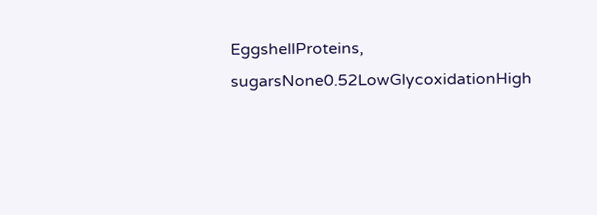EggshellProteins, sugarsNone0.52LowGlycoxidationHigh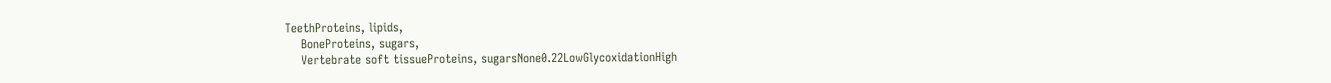TeethProteins, lipids,
    BoneProteins, sugars,
    Vertebrate soft tissueProteins, sugarsNone0.22LowGlycoxidationHigh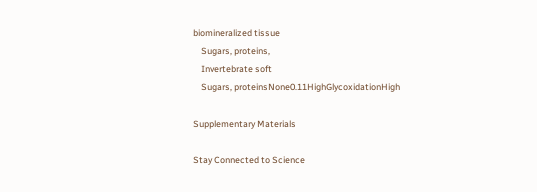biomineralized tissue
    Sugars, proteins,
    Invertebrate soft
    Sugars, proteinsNone0.11HighGlycoxidationHigh

Supplementary Materials

Stay Connected to Science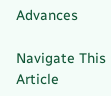Advances

Navigate This Article